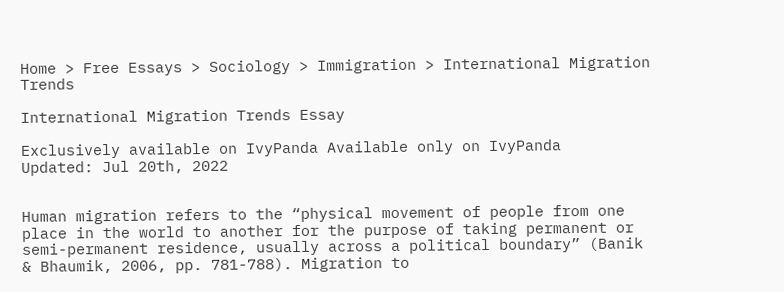Home > Free Essays > Sociology > Immigration > International Migration Trends

International Migration Trends Essay

Exclusively available on IvyPanda Available only on IvyPanda
Updated: Jul 20th, 2022


Human migration refers to the “physical movement of people from one place in the world to another for the purpose of taking permanent or semi-permanent residence, usually across a political boundary” (Banik & Bhaumik, 2006, pp. 781-788). Migration to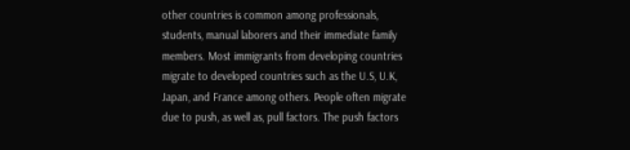other countries is common among professionals, students, manual laborers and their immediate family members. Most immigrants from developing countries migrate to developed countries such as the U.S, U.K, Japan, and France among others. People often migrate due to push, as well as, pull factors. The push factors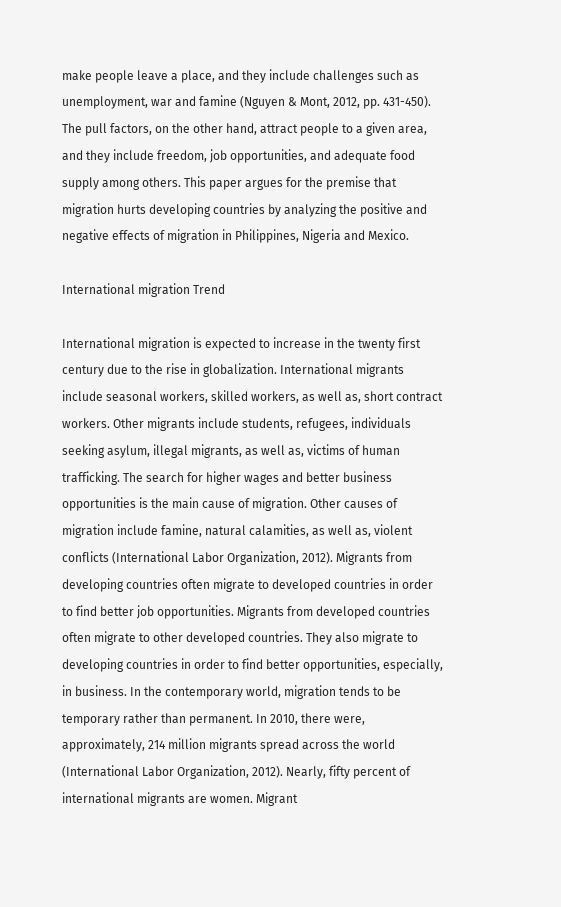make people leave a place, and they include challenges such as unemployment, war and famine (Nguyen & Mont, 2012, pp. 431-450). The pull factors, on the other hand, attract people to a given area, and they include freedom, job opportunities, and adequate food supply among others. This paper argues for the premise that migration hurts developing countries by analyzing the positive and negative effects of migration in Philippines, Nigeria and Mexico.

International migration Trend

International migration is expected to increase in the twenty first century due to the rise in globalization. International migrants include seasonal workers, skilled workers, as well as, short contract workers. Other migrants include students, refugees, individuals seeking asylum, illegal migrants, as well as, victims of human trafficking. The search for higher wages and better business opportunities is the main cause of migration. Other causes of migration include famine, natural calamities, as well as, violent conflicts (International Labor Organization, 2012). Migrants from developing countries often migrate to developed countries in order to find better job opportunities. Migrants from developed countries often migrate to other developed countries. They also migrate to developing countries in order to find better opportunities, especially, in business. In the contemporary world, migration tends to be temporary rather than permanent. In 2010, there were, approximately, 214 million migrants spread across the world (International Labor Organization, 2012). Nearly, fifty percent of international migrants are women. Migrant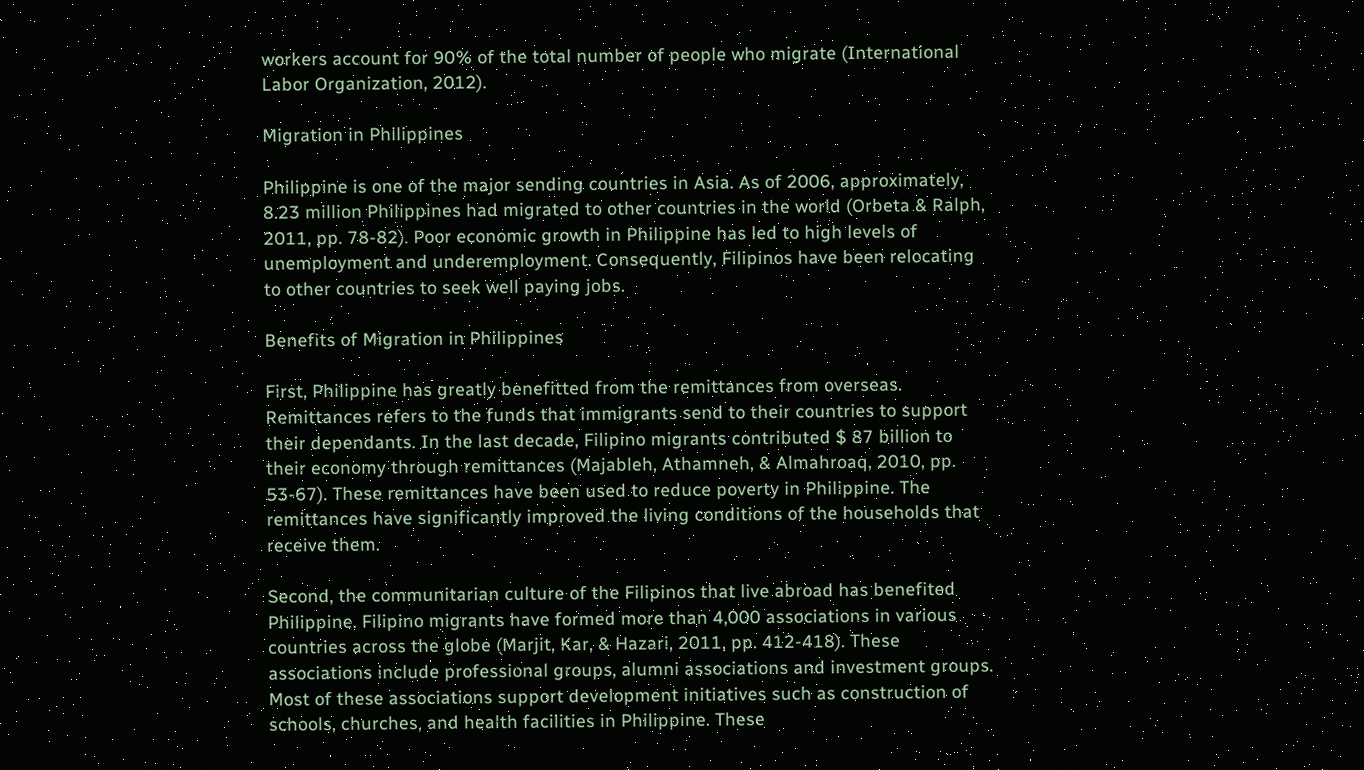workers account for 90% of the total number of people who migrate (International Labor Organization, 2012).

Migration in Philippines

Philippine is one of the major sending countries in Asia. As of 2006, approximately, 8.23 million Philippines had migrated to other countries in the world (Orbeta & Ralph, 2011, pp. 78-82). Poor economic growth in Philippine has led to high levels of unemployment and underemployment. Consequently, Filipinos have been relocating to other countries to seek well paying jobs.

Benefits of Migration in Philippines

First, Philippine has greatly benefitted from the remittances from overseas. Remittances refers to the funds that immigrants send to their countries to support their dependants. In the last decade, Filipino migrants contributed $ 87 billion to their economy through remittances (Majableh, Athamneh, & Almahroaq, 2010, pp. 53-67). These remittances have been used to reduce poverty in Philippine. The remittances have significantly improved the living conditions of the households that receive them.

Second, the communitarian culture of the Filipinos that live abroad has benefited Philippine. Filipino migrants have formed more than 4,000 associations in various countries across the globe (Marjit, Kar, & Hazari, 2011, pp. 412-418). These associations include professional groups, alumni associations and investment groups. Most of these associations support development initiatives such as construction of schools, churches, and health facilities in Philippine. These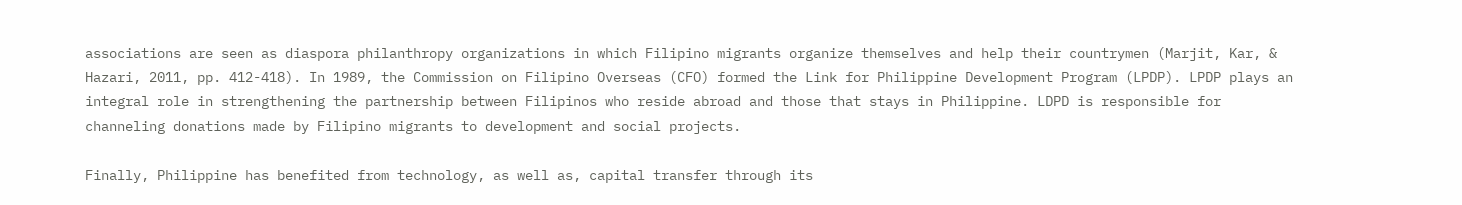associations are seen as diaspora philanthropy organizations in which Filipino migrants organize themselves and help their countrymen (Marjit, Kar, & Hazari, 2011, pp. 412-418). In 1989, the Commission on Filipino Overseas (CFO) formed the Link for Philippine Development Program (LPDP). LPDP plays an integral role in strengthening the partnership between Filipinos who reside abroad and those that stays in Philippine. LDPD is responsible for channeling donations made by Filipino migrants to development and social projects.

Finally, Philippine has benefited from technology, as well as, capital transfer through its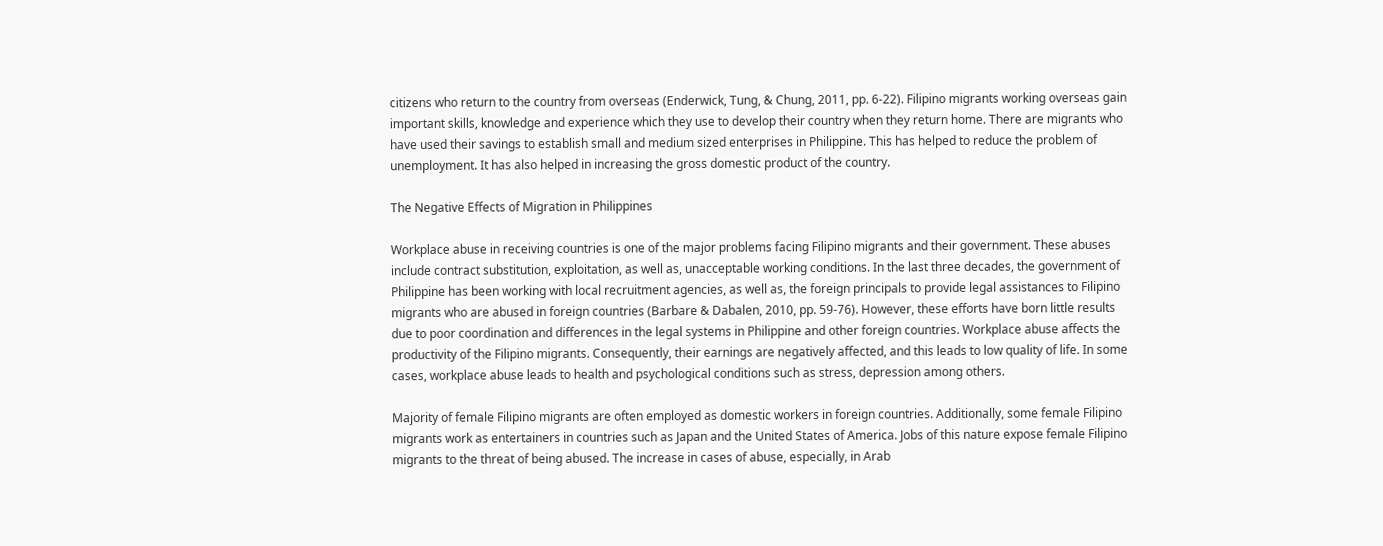citizens who return to the country from overseas (Enderwick, Tung, & Chung, 2011, pp. 6-22). Filipino migrants working overseas gain important skills, knowledge and experience which they use to develop their country when they return home. There are migrants who have used their savings to establish small and medium sized enterprises in Philippine. This has helped to reduce the problem of unemployment. It has also helped in increasing the gross domestic product of the country.

The Negative Effects of Migration in Philippines

Workplace abuse in receiving countries is one of the major problems facing Filipino migrants and their government. These abuses include contract substitution, exploitation, as well as, unacceptable working conditions. In the last three decades, the government of Philippine has been working with local recruitment agencies, as well as, the foreign principals to provide legal assistances to Filipino migrants who are abused in foreign countries (Barbare & Dabalen, 2010, pp. 59-76). However, these efforts have born little results due to poor coordination and differences in the legal systems in Philippine and other foreign countries. Workplace abuse affects the productivity of the Filipino migrants. Consequently, their earnings are negatively affected, and this leads to low quality of life. In some cases, workplace abuse leads to health and psychological conditions such as stress, depression among others.

Majority of female Filipino migrants are often employed as domestic workers in foreign countries. Additionally, some female Filipino migrants work as entertainers in countries such as Japan and the United States of America. Jobs of this nature expose female Filipino migrants to the threat of being abused. The increase in cases of abuse, especially, in Arab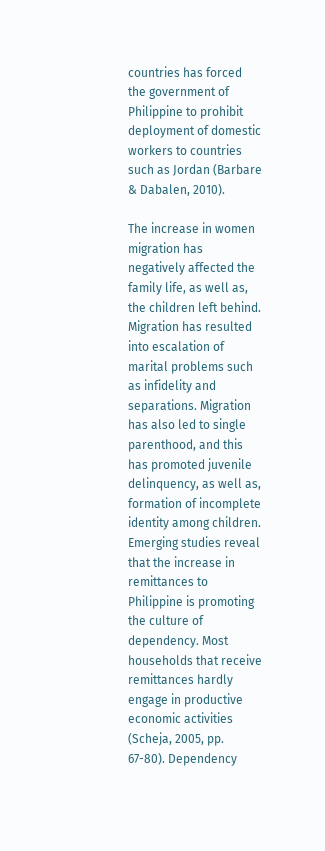countries has forced the government of Philippine to prohibit deployment of domestic workers to countries such as Jordan (Barbare & Dabalen, 2010).

The increase in women migration has negatively affected the family life, as well as, the children left behind. Migration has resulted into escalation of marital problems such as infidelity and separations. Migration has also led to single parenthood, and this has promoted juvenile delinquency, as well as, formation of incomplete identity among children. Emerging studies reveal that the increase in remittances to Philippine is promoting the culture of dependency. Most households that receive remittances hardly engage in productive economic activities (Scheja, 2005, pp. 67-80). Dependency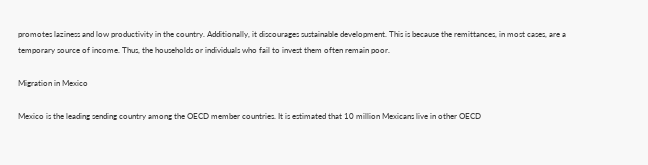promotes laziness and low productivity in the country. Additionally, it discourages sustainable development. This is because the remittances, in most cases, are a temporary source of income. Thus, the households or individuals who fail to invest them often remain poor.

Migration in Mexico

Mexico is the leading sending country among the OECD member countries. It is estimated that 10 million Mexicans live in other OECD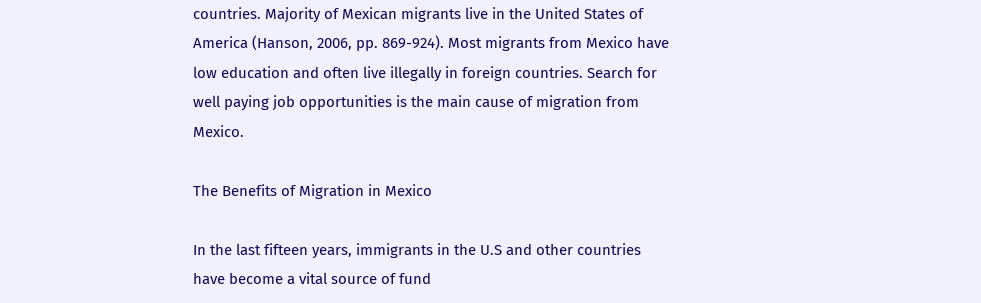countries. Majority of Mexican migrants live in the United States of America (Hanson, 2006, pp. 869-924). Most migrants from Mexico have low education and often live illegally in foreign countries. Search for well paying job opportunities is the main cause of migration from Mexico.

The Benefits of Migration in Mexico

In the last fifteen years, immigrants in the U.S and other countries have become a vital source of fund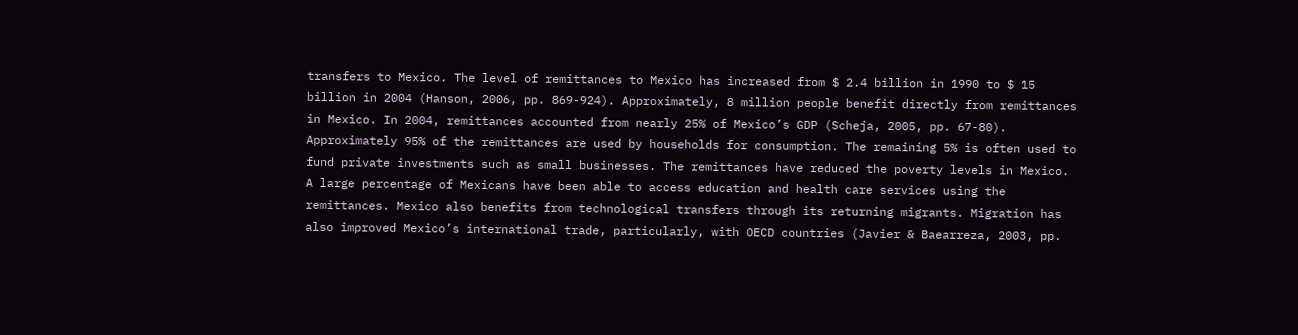transfers to Mexico. The level of remittances to Mexico has increased from $ 2.4 billion in 1990 to $ 15 billion in 2004 (Hanson, 2006, pp. 869-924). Approximately, 8 million people benefit directly from remittances in Mexico. In 2004, remittances accounted from nearly 25% of Mexico’s GDP (Scheja, 2005, pp. 67-80). Approximately 95% of the remittances are used by households for consumption. The remaining 5% is often used to fund private investments such as small businesses. The remittances have reduced the poverty levels in Mexico. A large percentage of Mexicans have been able to access education and health care services using the remittances. Mexico also benefits from technological transfers through its returning migrants. Migration has also improved Mexico’s international trade, particularly, with OECD countries (Javier & Baearreza, 2003, pp.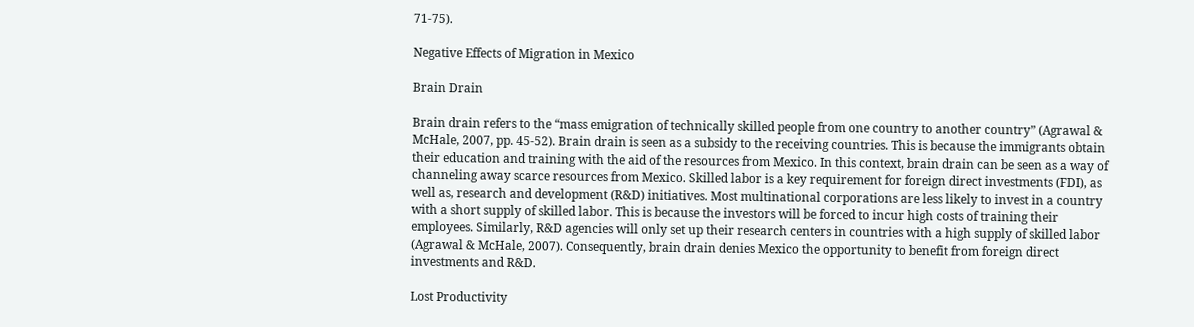71-75).

Negative Effects of Migration in Mexico

Brain Drain

Brain drain refers to the “mass emigration of technically skilled people from one country to another country” (Agrawal & McHale, 2007, pp. 45-52). Brain drain is seen as a subsidy to the receiving countries. This is because the immigrants obtain their education and training with the aid of the resources from Mexico. In this context, brain drain can be seen as a way of channeling away scarce resources from Mexico. Skilled labor is a key requirement for foreign direct investments (FDI), as well as, research and development (R&D) initiatives. Most multinational corporations are less likely to invest in a country with a short supply of skilled labor. This is because the investors will be forced to incur high costs of training their employees. Similarly, R&D agencies will only set up their research centers in countries with a high supply of skilled labor (Agrawal & McHale, 2007). Consequently, brain drain denies Mexico the opportunity to benefit from foreign direct investments and R&D.

Lost Productivity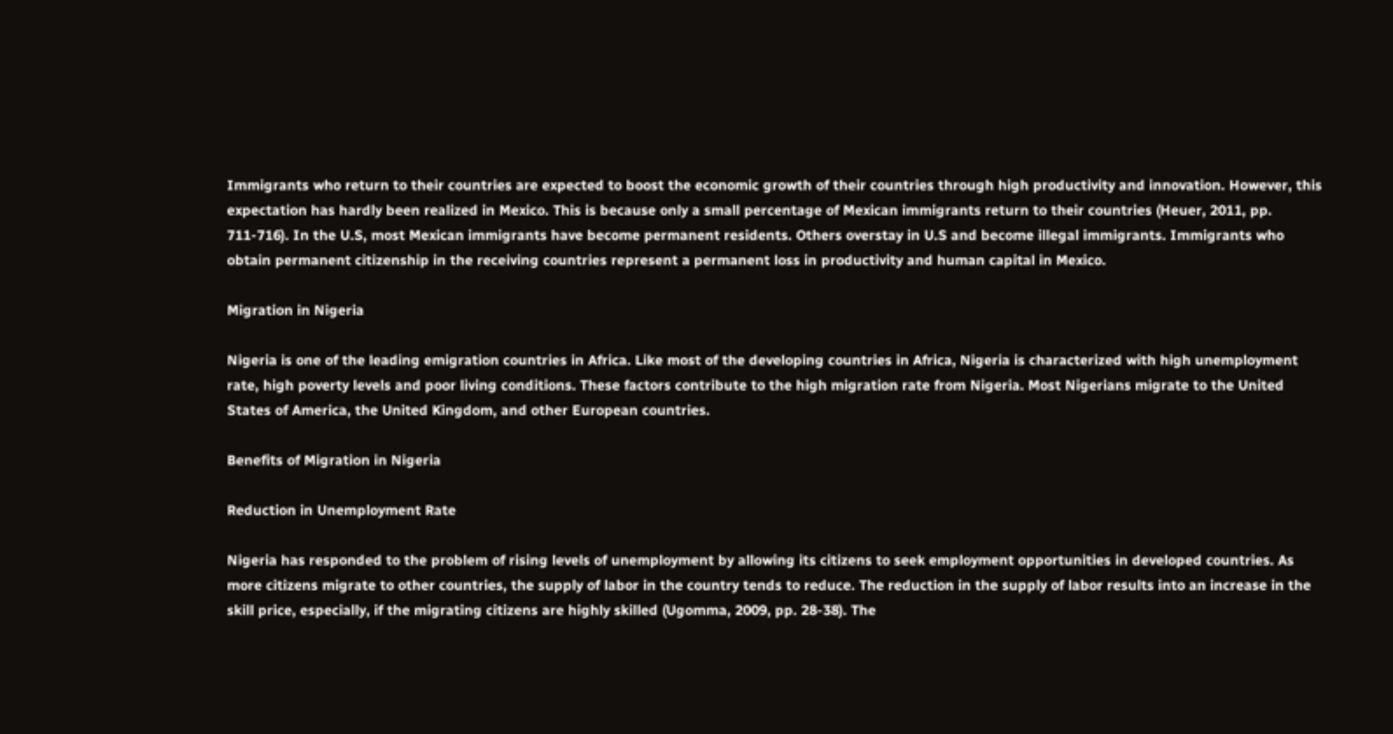Immigrants who return to their countries are expected to boost the economic growth of their countries through high productivity and innovation. However, this expectation has hardly been realized in Mexico. This is because only a small percentage of Mexican immigrants return to their countries (Heuer, 2011, pp. 711-716). In the U.S, most Mexican immigrants have become permanent residents. Others overstay in U.S and become illegal immigrants. Immigrants who obtain permanent citizenship in the receiving countries represent a permanent loss in productivity and human capital in Mexico.

Migration in Nigeria

Nigeria is one of the leading emigration countries in Africa. Like most of the developing countries in Africa, Nigeria is characterized with high unemployment rate, high poverty levels and poor living conditions. These factors contribute to the high migration rate from Nigeria. Most Nigerians migrate to the United States of America, the United Kingdom, and other European countries.

Benefits of Migration in Nigeria

Reduction in Unemployment Rate

Nigeria has responded to the problem of rising levels of unemployment by allowing its citizens to seek employment opportunities in developed countries. As more citizens migrate to other countries, the supply of labor in the country tends to reduce. The reduction in the supply of labor results into an increase in the skill price, especially, if the migrating citizens are highly skilled (Ugomma, 2009, pp. 28-38). The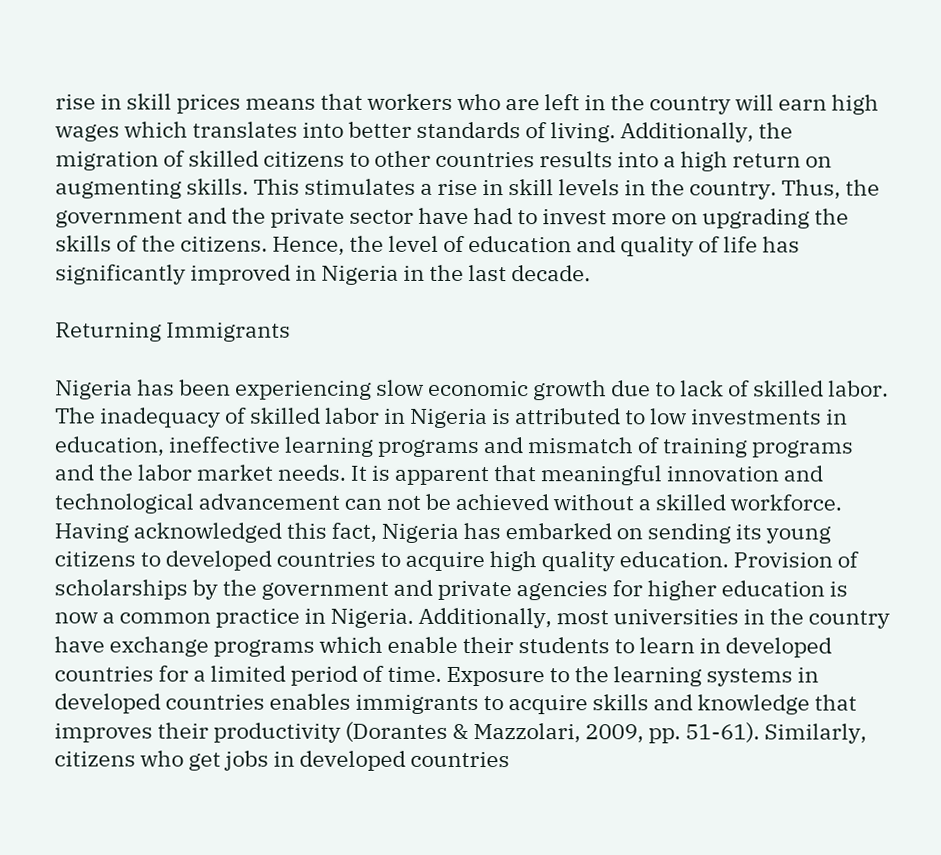rise in skill prices means that workers who are left in the country will earn high wages which translates into better standards of living. Additionally, the migration of skilled citizens to other countries results into a high return on augmenting skills. This stimulates a rise in skill levels in the country. Thus, the government and the private sector have had to invest more on upgrading the skills of the citizens. Hence, the level of education and quality of life has significantly improved in Nigeria in the last decade.

Returning Immigrants

Nigeria has been experiencing slow economic growth due to lack of skilled labor. The inadequacy of skilled labor in Nigeria is attributed to low investments in education, ineffective learning programs and mismatch of training programs and the labor market needs. It is apparent that meaningful innovation and technological advancement can not be achieved without a skilled workforce. Having acknowledged this fact, Nigeria has embarked on sending its young citizens to developed countries to acquire high quality education. Provision of scholarships by the government and private agencies for higher education is now a common practice in Nigeria. Additionally, most universities in the country have exchange programs which enable their students to learn in developed countries for a limited period of time. Exposure to the learning systems in developed countries enables immigrants to acquire skills and knowledge that improves their productivity (Dorantes & Mazzolari, 2009, pp. 51-61). Similarly, citizens who get jobs in developed countries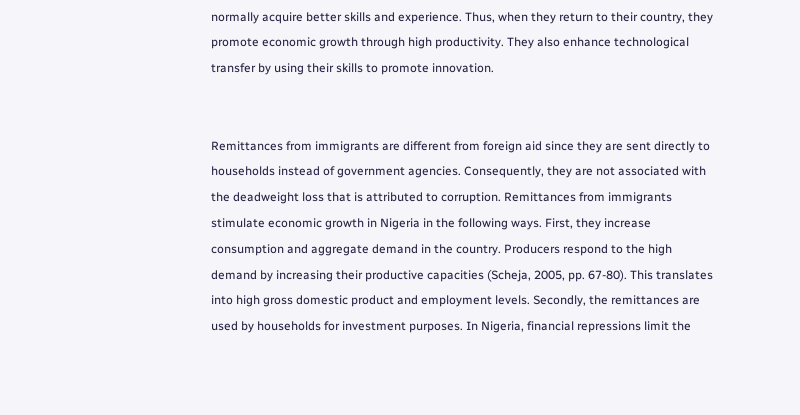normally acquire better skills and experience. Thus, when they return to their country, they promote economic growth through high productivity. They also enhance technological transfer by using their skills to promote innovation.


Remittances from immigrants are different from foreign aid since they are sent directly to households instead of government agencies. Consequently, they are not associated with the deadweight loss that is attributed to corruption. Remittances from immigrants stimulate economic growth in Nigeria in the following ways. First, they increase consumption and aggregate demand in the country. Producers respond to the high demand by increasing their productive capacities (Scheja, 2005, pp. 67-80). This translates into high gross domestic product and employment levels. Secondly, the remittances are used by households for investment purposes. In Nigeria, financial repressions limit the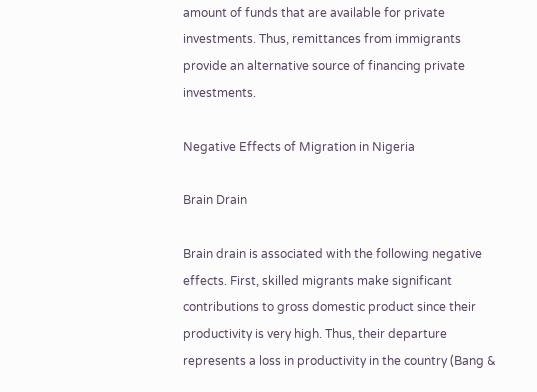amount of funds that are available for private investments. Thus, remittances from immigrants provide an alternative source of financing private investments.

Negative Effects of Migration in Nigeria

Brain Drain

Brain drain is associated with the following negative effects. First, skilled migrants make significant contributions to gross domestic product since their productivity is very high. Thus, their departure represents a loss in productivity in the country (Bang &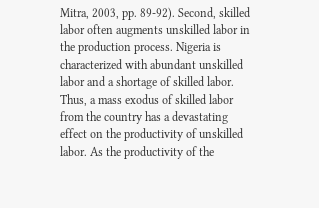Mitra, 2003, pp. 89-92). Second, skilled labor often augments unskilled labor in the production process. Nigeria is characterized with abundant unskilled labor and a shortage of skilled labor. Thus, a mass exodus of skilled labor from the country has a devastating effect on the productivity of unskilled labor. As the productivity of the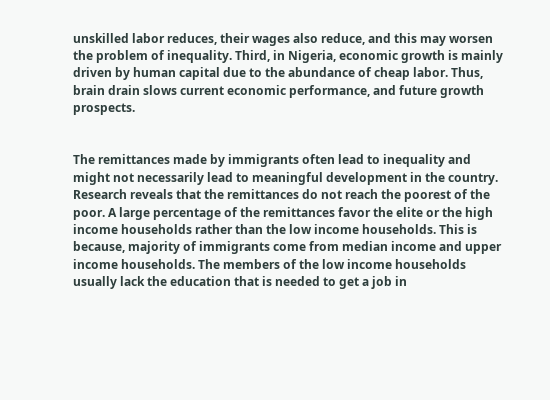unskilled labor reduces, their wages also reduce, and this may worsen the problem of inequality. Third, in Nigeria, economic growth is mainly driven by human capital due to the abundance of cheap labor. Thus, brain drain slows current economic performance, and future growth prospects.


The remittances made by immigrants often lead to inequality and might not necessarily lead to meaningful development in the country. Research reveals that the remittances do not reach the poorest of the poor. A large percentage of the remittances favor the elite or the high income households rather than the low income households. This is because, majority of immigrants come from median income and upper income households. The members of the low income households usually lack the education that is needed to get a job in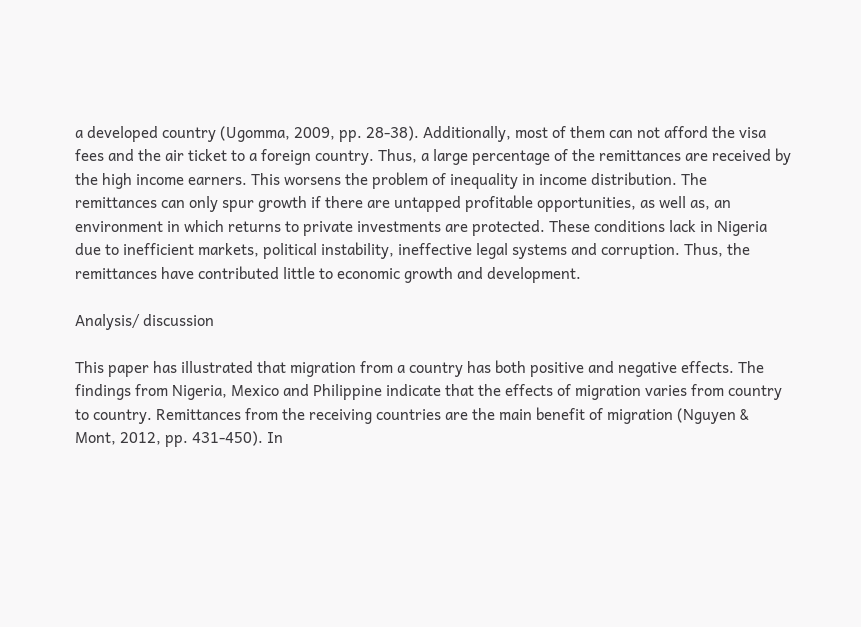a developed country (Ugomma, 2009, pp. 28-38). Additionally, most of them can not afford the visa fees and the air ticket to a foreign country. Thus, a large percentage of the remittances are received by the high income earners. This worsens the problem of inequality in income distribution. The remittances can only spur growth if there are untapped profitable opportunities, as well as, an environment in which returns to private investments are protected. These conditions lack in Nigeria due to inefficient markets, political instability, ineffective legal systems and corruption. Thus, the remittances have contributed little to economic growth and development.

Analysis/ discussion

This paper has illustrated that migration from a country has both positive and negative effects. The findings from Nigeria, Mexico and Philippine indicate that the effects of migration varies from country to country. Remittances from the receiving countries are the main benefit of migration (Nguyen & Mont, 2012, pp. 431-450). In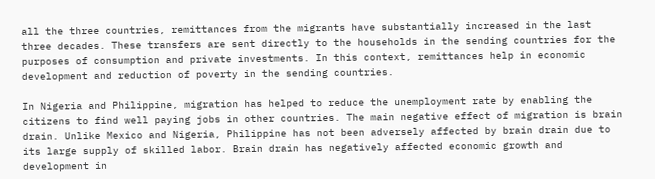all the three countries, remittances from the migrants have substantially increased in the last three decades. These transfers are sent directly to the households in the sending countries for the purposes of consumption and private investments. In this context, remittances help in economic development and reduction of poverty in the sending countries.

In Nigeria and Philippine, migration has helped to reduce the unemployment rate by enabling the citizens to find well paying jobs in other countries. The main negative effect of migration is brain drain. Unlike Mexico and Nigeria, Philippine has not been adversely affected by brain drain due to its large supply of skilled labor. Brain drain has negatively affected economic growth and development in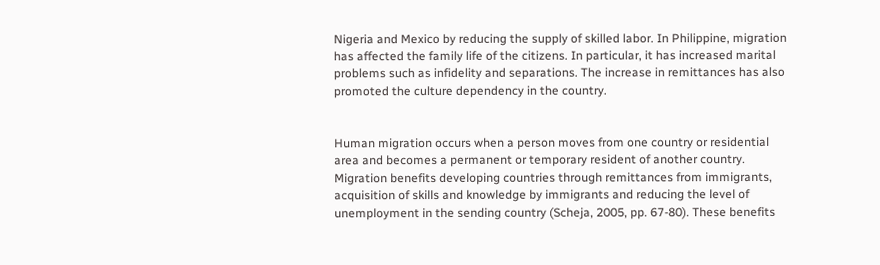Nigeria and Mexico by reducing the supply of skilled labor. In Philippine, migration has affected the family life of the citizens. In particular, it has increased marital problems such as infidelity and separations. The increase in remittances has also promoted the culture dependency in the country.


Human migration occurs when a person moves from one country or residential area and becomes a permanent or temporary resident of another country. Migration benefits developing countries through remittances from immigrants, acquisition of skills and knowledge by immigrants and reducing the level of unemployment in the sending country (Scheja, 2005, pp. 67-80). These benefits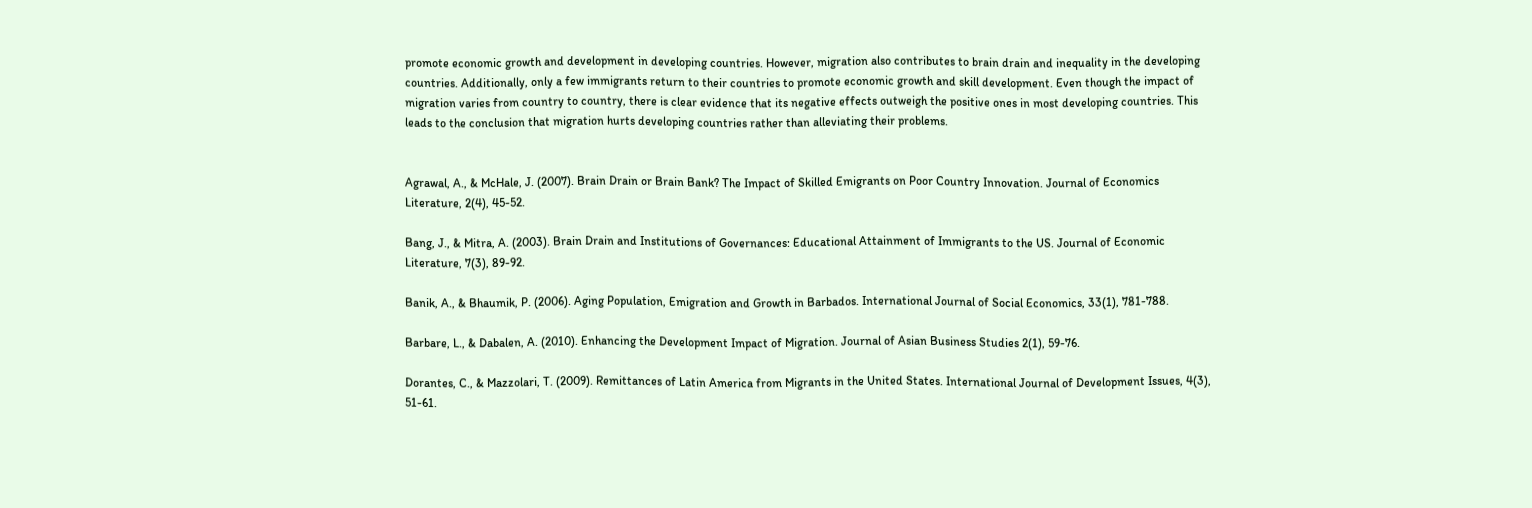promote economic growth and development in developing countries. However, migration also contributes to brain drain and inequality in the developing countries. Additionally, only a few immigrants return to their countries to promote economic growth and skill development. Even though the impact of migration varies from country to country, there is clear evidence that its negative effects outweigh the positive ones in most developing countries. This leads to the conclusion that migration hurts developing countries rather than alleviating their problems.


Agrawal, A., & McHale, J. (2007). Brain Drain or Brain Bank? The Impact of Skilled Emigrants on Poor Country Innovation. Journal of Economics Literature, 2(4), 45-52.

Bang, J., & Mitra, A. (2003). Brain Drain and Institutions of Governances: Educational Attainment of Immigrants to the US. Journal of Economic Literature, 7(3), 89-92.

Banik, A., & Bhaumik, P. (2006). Aging Population, Emigration and Growth in Barbados. International Journal of Social Economics, 33(1), 781-788.

Barbare, L., & Dabalen, A. (2010). Enhancing the Development Impact of Migration. Journal of Asian Business Studies 2(1), 59-76.

Dorantes, C., & Mazzolari, T. (2009). Remittances of Latin America from Migrants in the United States. International Journal of Development Issues, 4(3), 51-61.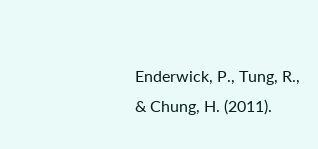Enderwick, P., Tung, R., & Chung, H. (2011).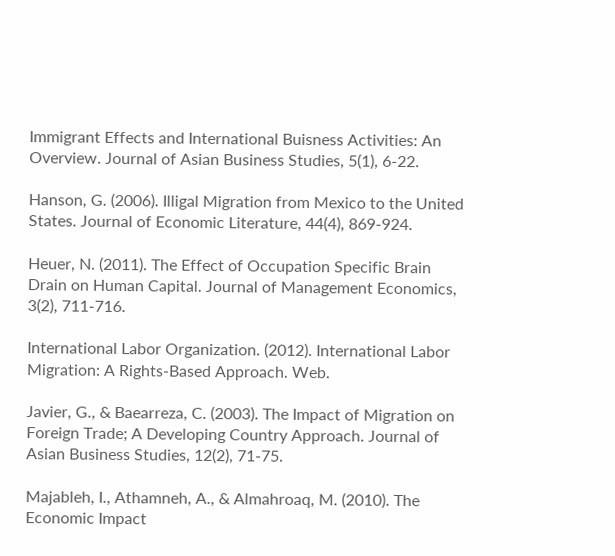Immigrant Effects and International Buisness Activities: An Overview. Journal of Asian Business Studies, 5(1), 6-22.

Hanson, G. (2006). Illigal Migration from Mexico to the United States. Journal of Economic Literature, 44(4), 869-924.

Heuer, N. (2011). The Effect of Occupation Specific Brain Drain on Human Capital. Journal of Management Economics, 3(2), 711-716.

International Labor Organization. (2012). International Labor Migration: A Rights-Based Approach. Web.

Javier, G., & Baearreza, C. (2003). The Impact of Migration on Foreign Trade; A Developing Country Approach. Journal of Asian Business Studies, 12(2), 71-75.

Majableh, I., Athamneh, A., & Almahroaq, M. (2010). The Economic Impact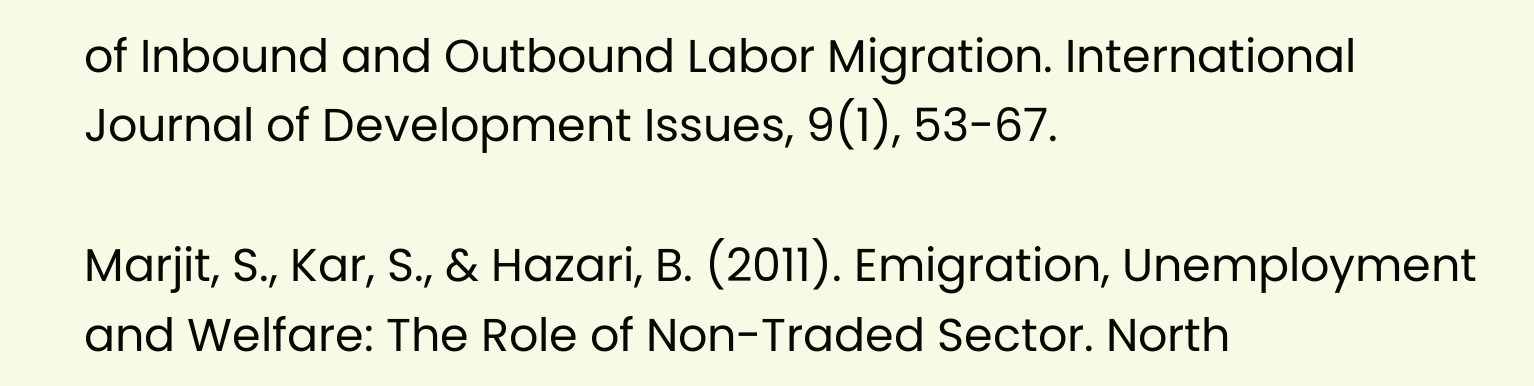of Inbound and Outbound Labor Migration. International Journal of Development Issues, 9(1), 53-67.

Marjit, S., Kar, S., & Hazari, B. (2011). Emigration, Unemployment and Welfare: The Role of Non-Traded Sector. North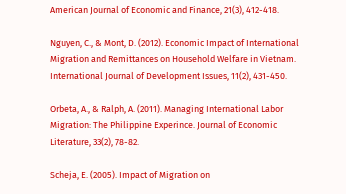American Journal of Economic and Finance, 21(3), 412-418.

Nguyen, C., & Mont, D. (2012). Economic Impact of International Migration and Remittances on Household Welfare in Vietnam. International Journal of Development Issues, 11(2), 431-450.

Orbeta, A., & Ralph, A. (2011). Managing International Labor Migration: The Philippine Experince. Journal of Economic Literature, 33(2), 78-82.

Scheja, E. (2005). Impact of Migration on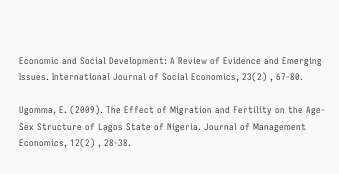Economic and Social Development: A Review of Evidence and Emerging Issues. International Journal of Social Economics, 23(2) , 67-80.

Ugomma, E. (2009). The Effect of Migration and Fertility on the Age-Sex Structure of Lagos State of Nigeria. Journal of Management Economics, 12(2) , 28-38.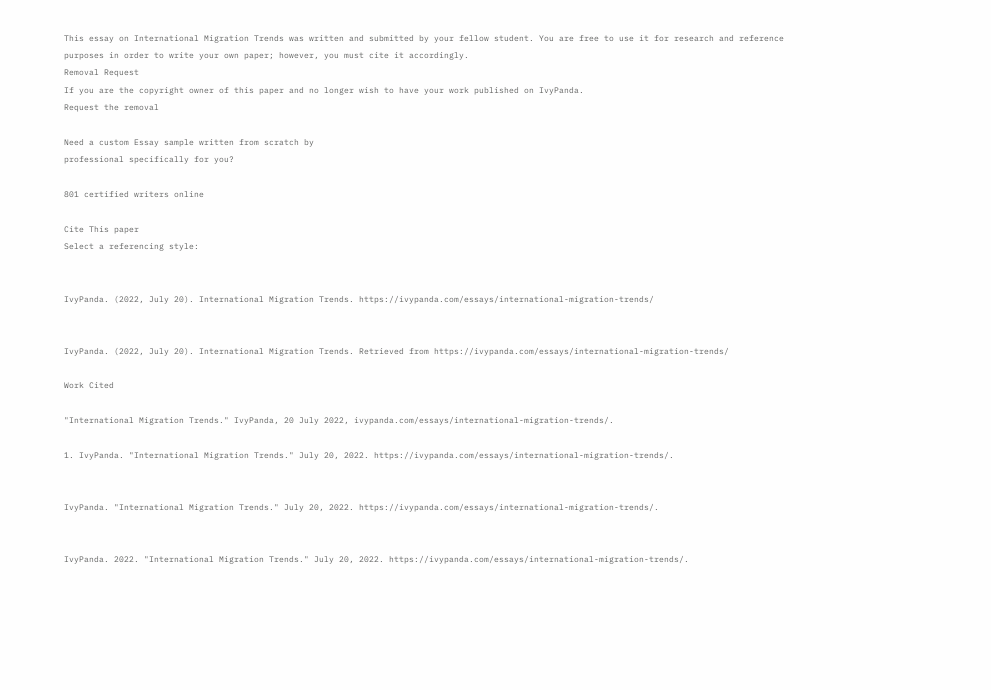This essay on International Migration Trends was written and submitted by your fellow student. You are free to use it for research and reference purposes in order to write your own paper; however, you must cite it accordingly.
Removal Request
If you are the copyright owner of this paper and no longer wish to have your work published on IvyPanda.
Request the removal

Need a custom Essay sample written from scratch by
professional specifically for you?

801 certified writers online

Cite This paper
Select a referencing style:


IvyPanda. (2022, July 20). International Migration Trends. https://ivypanda.com/essays/international-migration-trends/


IvyPanda. (2022, July 20). International Migration Trends. Retrieved from https://ivypanda.com/essays/international-migration-trends/

Work Cited

"International Migration Trends." IvyPanda, 20 July 2022, ivypanda.com/essays/international-migration-trends/.

1. IvyPanda. "International Migration Trends." July 20, 2022. https://ivypanda.com/essays/international-migration-trends/.


IvyPanda. "International Migration Trends." July 20, 2022. https://ivypanda.com/essays/international-migration-trends/.


IvyPanda. 2022. "International Migration Trends." July 20, 2022. https://ivypanda.com/essays/international-migration-trends/.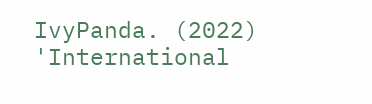IvyPanda. (2022) 'International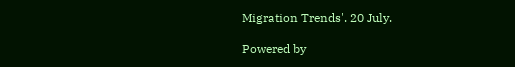Migration Trends'. 20 July.

Powered by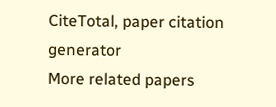CiteTotal, paper citation generator
More related papers